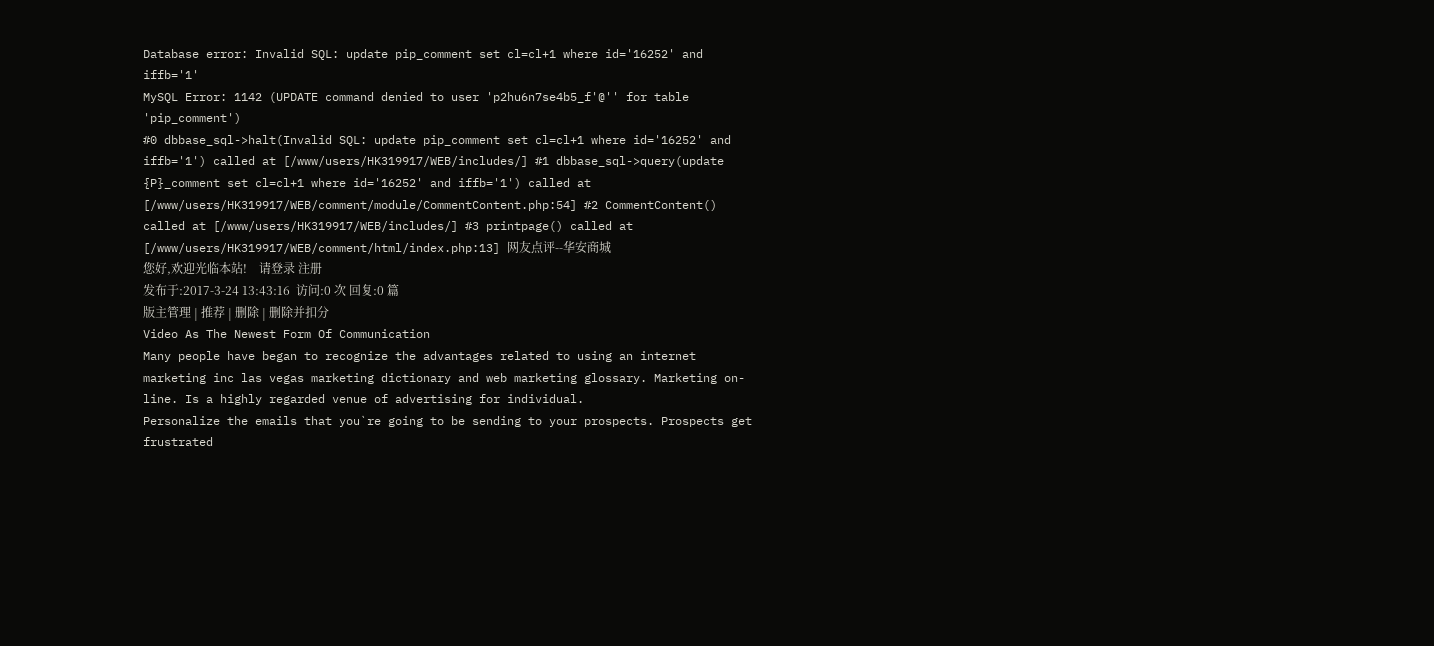Database error: Invalid SQL: update pip_comment set cl=cl+1 where id='16252' and iffb='1'
MySQL Error: 1142 (UPDATE command denied to user 'p2hu6n7se4b5_f'@'' for table 'pip_comment')
#0 dbbase_sql->halt(Invalid SQL: update pip_comment set cl=cl+1 where id='16252' and iffb='1') called at [/www/users/HK319917/WEB/includes/] #1 dbbase_sql->query(update {P}_comment set cl=cl+1 where id='16252' and iffb='1') called at [/www/users/HK319917/WEB/comment/module/CommentContent.php:54] #2 CommentContent() called at [/www/users/HK319917/WEB/includes/] #3 printpage() called at [/www/users/HK319917/WEB/comment/html/index.php:13] 网友点评--华安商城
您好,欢迎光临本站!    请登录 注册
发布于:2017-3-24 13:43:16  访问:0 次 回复:0 篇
版主管理 | 推荐 | 删除 | 删除并扣分
Video As The Newest Form Of Communication
Many people have began to recognize the advantages related to using an internet marketing inc las vegas marketing dictionary and web marketing glossary. Marketing on-line. Is a highly regarded venue of advertising for individual.
Personalize the emails that you`re going to be sending to your prospects. Prospects get frustrated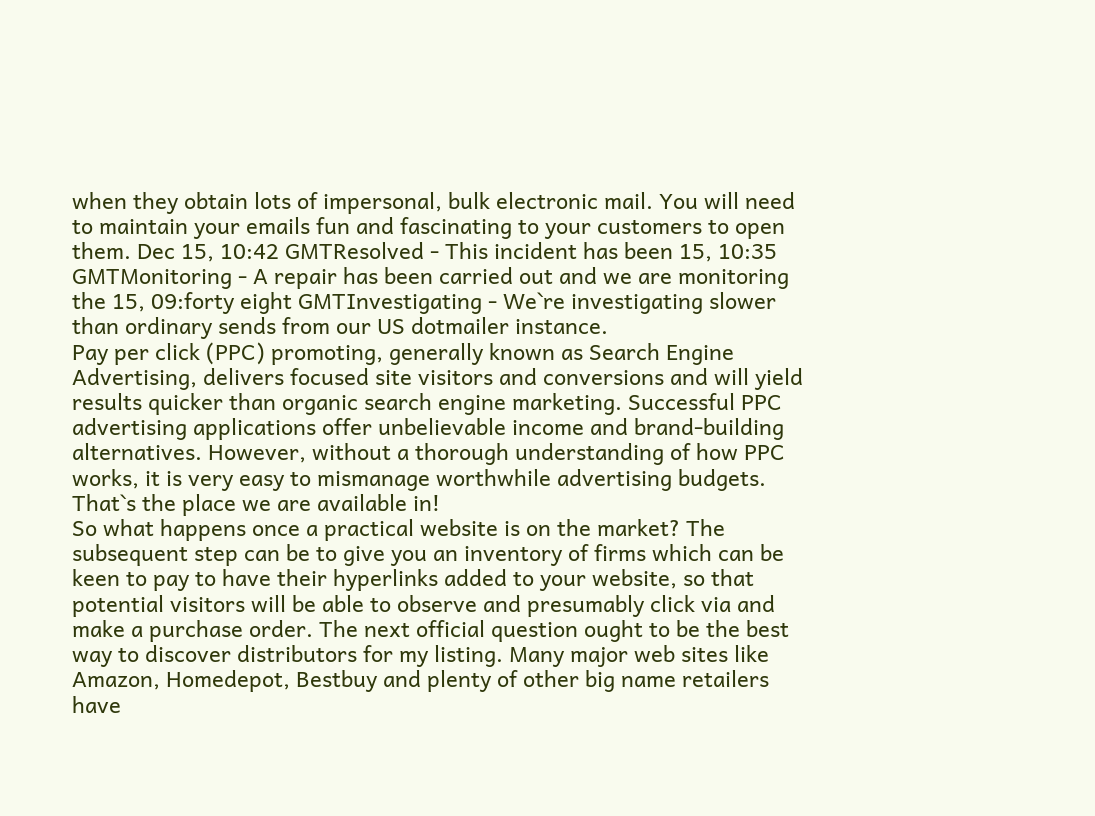when they obtain lots of impersonal, bulk electronic mail. You will need to maintain your emails fun and fascinating to your customers to open them. Dec 15, 10:42 GMTResolved - This incident has been 15, 10:35 GMTMonitoring - A repair has been carried out and we are monitoring the 15, 09:forty eight GMTInvestigating - We`re investigating slower than ordinary sends from our US dotmailer instance.
Pay per click (PPC) promoting, generally known as Search Engine Advertising, delivers focused site visitors and conversions and will yield results quicker than organic search engine marketing. Successful PPC advertising applications offer unbelievable income and brand-building alternatives. However, without a thorough understanding of how PPC works, it is very easy to mismanage worthwhile advertising budgets. That`s the place we are available in!
So what happens once a practical website is on the market? The subsequent step can be to give you an inventory of firms which can be keen to pay to have their hyperlinks added to your website, so that potential visitors will be able to observe and presumably click via and make a purchase order. The next official question ought to be the best way to discover distributors for my listing. Many major web sites like Amazon, Homedepot, Bestbuy and plenty of other big name retailers have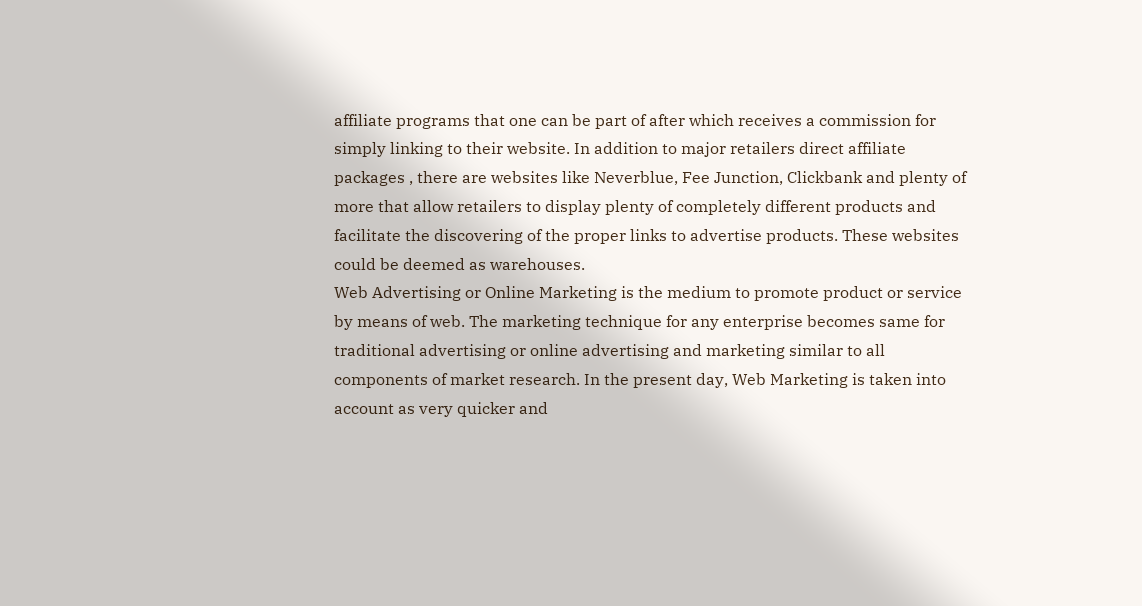affiliate programs that one can be part of after which receives a commission for simply linking to their website. In addition to major retailers direct affiliate packages , there are websites like Neverblue, Fee Junction, Clickbank and plenty of more that allow retailers to display plenty of completely different products and facilitate the discovering of the proper links to advertise products. These websites could be deemed as warehouses.
Web Advertising or Online Marketing is the medium to promote product or service by means of web. The marketing technique for any enterprise becomes same for traditional advertising or online advertising and marketing similar to all components of market research. In the present day, Web Marketing is taken into account as very quicker and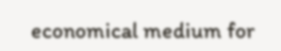economical medium for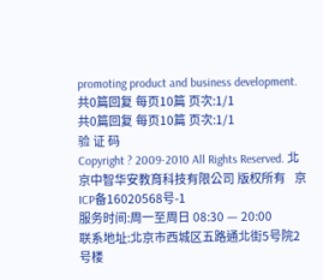promoting product and business development.
共0篇回复 每页10篇 页次:1/1
共0篇回复 每页10篇 页次:1/1
验 证 码
Copyright ? 2009-2010 All Rights Reserved. 北京中智华安教育科技有限公司 版权所有   京ICP备16020568号-1
服务时间:周一至周日 08:30 — 20:00
联系地址:北京市西城区五路通北街5号院2号楼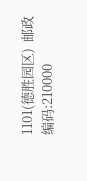1101(德胜园区)  邮政编码:210000